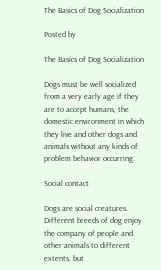The Basics of Dog Socialization

Posted by

The Basics of Dog Socialization

Dogs must be well socialized from a very early age if they are to accept humans, the domestic environment in which they live and other dogs and animals without any kinds of problem behavior occurring.

Social contact

Dogs are social creatures. Different breeds of dog enjoy the company of people and other animals to different extents, but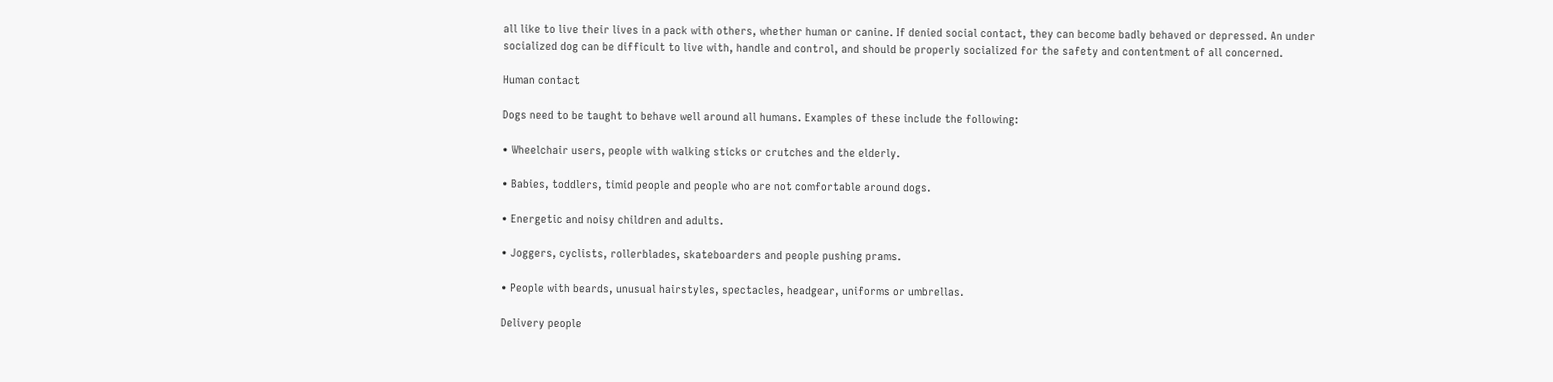all like to live their lives in a pack with others, whether human or canine. If denied social contact, they can become badly behaved or depressed. An under socialized dog can be difficult to live with, handle and control, and should be properly socialized for the safety and contentment of all concerned.

Human contact

Dogs need to be taught to behave well around all humans. Examples of these include the following:

• Wheelchair users, people with walking sticks or crutches and the elderly.

• Babies, toddlers, timid people and people who are not comfortable around dogs.

• Energetic and noisy children and adults.

• Joggers, cyclists, rollerblades, skateboarders and people pushing prams.

• People with beards, unusual hairstyles, spectacles, headgear, uniforms or umbrellas.

Delivery people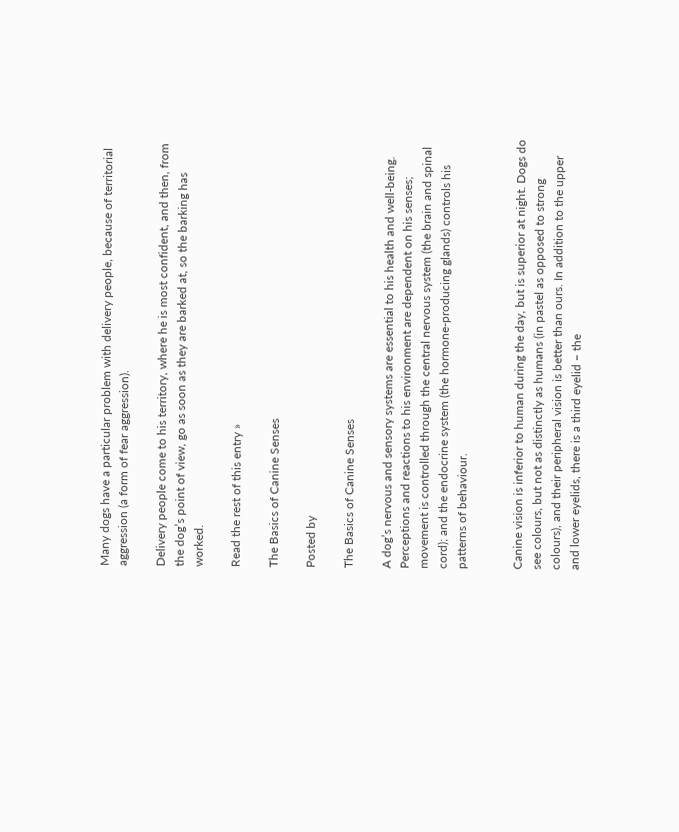Many dogs have a particular problem with delivery people, because of territorial aggression (a form of fear aggression).

Delivery people come to his territory, where he is most confident, and then, from the dog’s point of view, go as soon as they are barked at, so the barking has worked.

Read the rest of this entry »

The Basics of Canine Senses

Posted by

The Basics of Canine Senses

A dog’s nervous and sensory systems are essential to his health and well-being. Perceptions and reactions to his environment are dependent on his senses; movement is controlled through the central nervous system (the brain and spinal cord); and the endocrine system (the hormone-producing glands) controls his patterns of behaviour.


Canine vision is inferior to human during the day, but is superior at night. Dogs do see colours, but not as distinctly as humans (in pastel as opposed to strong colours), and their peripheral vision is better than ours. In addition to the upper and lower eyelids, there is a third eyelid – the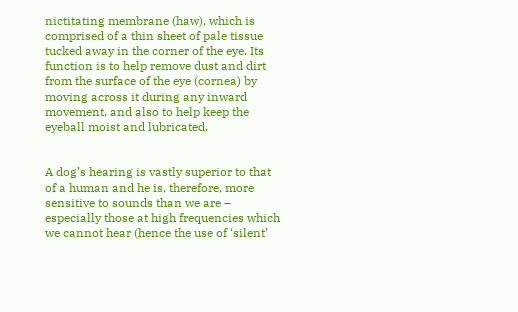nictitating membrane (haw), which is comprised of a thin sheet of pale tissue tucked away in the corner of the eye. Its function is to help remove dust and dirt from the surface of the eye (cornea) by moving across it during any inward movement, and also to help keep the eyeball moist and lubricated.


A dog’s hearing is vastly superior to that of a human and he is, therefore, more sensitive to sounds than we are – especially those at high frequencies which we cannot hear (hence the use of ‘silent’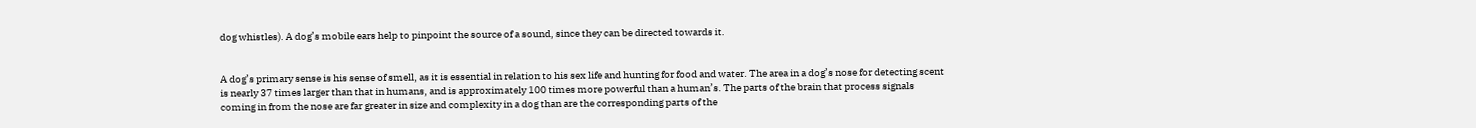dog whistles). A dog’s mobile ears help to pinpoint the source of a sound, since they can be directed towards it.


A dog’s primary sense is his sense of smell, as it is essential in relation to his sex life and hunting for food and water. The area in a dog’s nose for detecting scent is nearly 37 times larger than that in humans, and is approximately 100 times more powerful than a human’s. The parts of the brain that process signals coming in from the nose are far greater in size and complexity in a dog than are the corresponding parts of the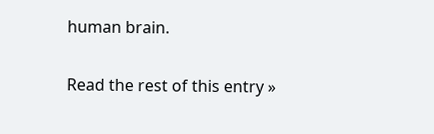human brain.

Read the rest of this entry »